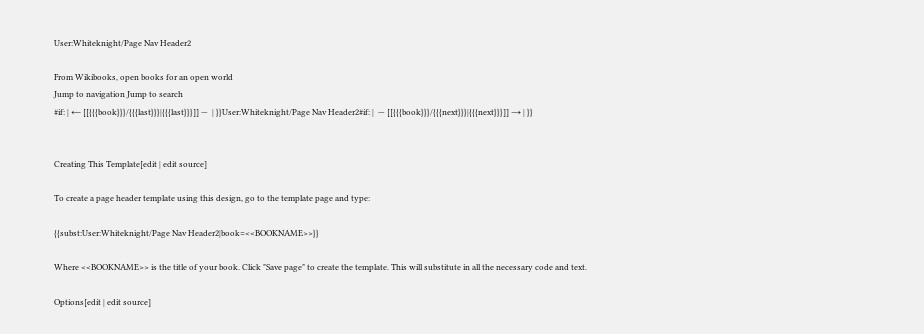User:Whiteknight/Page Nav Header2

From Wikibooks, open books for an open world
Jump to navigation Jump to search
#if: | ← [[{{{book}}}/{{{last}}}|{{{last}}}]] —  | }}User:Whiteknight/Page Nav Header2#if: |  — [[{{{book}}}/{{{next}}}|{{{next}}}]] → | }}


Creating This Template[edit | edit source]

To create a page header template using this design, go to the template page and type:

{{subst:User:Whiteknight/Page Nav Header2|book=<<BOOKNAME>>}}

Where <<BOOKNAME>> is the title of your book. Click "Save page" to create the template. This will substitute in all the necessary code and text.

Options[edit | edit source]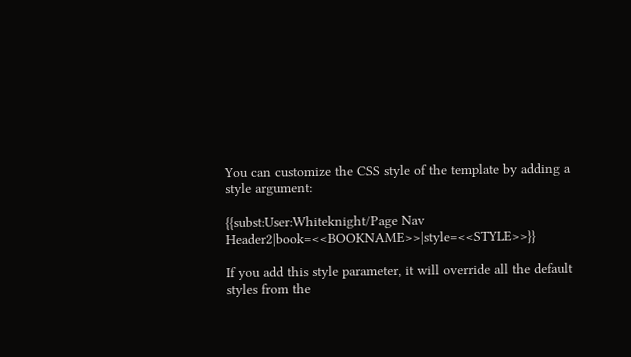You can customize the CSS style of the template by adding a style argument:

{{subst:User:Whiteknight/Page Nav Header2|book=<<BOOKNAME>>|style=<<STYLE>>}}

If you add this style parameter, it will override all the default styles from the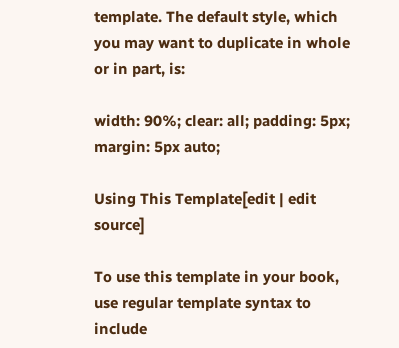template. The default style, which you may want to duplicate in whole or in part, is:

width: 90%; clear: all; padding: 5px; margin: 5px auto;

Using This Template[edit | edit source]

To use this template in your book, use regular template syntax to include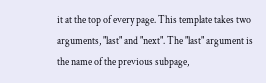it at the top of every page. This template takes two arguments, "last" and "next". The "last" argument is the name of the previous subpage,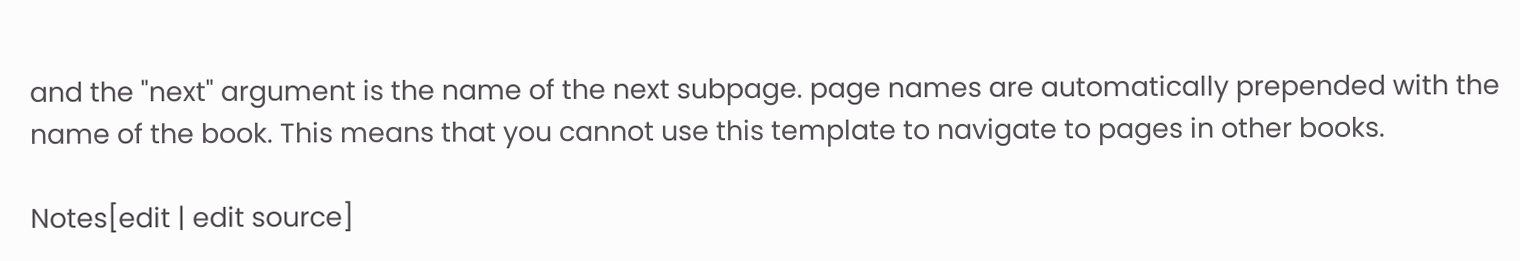and the "next" argument is the name of the next subpage. page names are automatically prepended with the name of the book. This means that you cannot use this template to navigate to pages in other books.

Notes[edit | edit source]